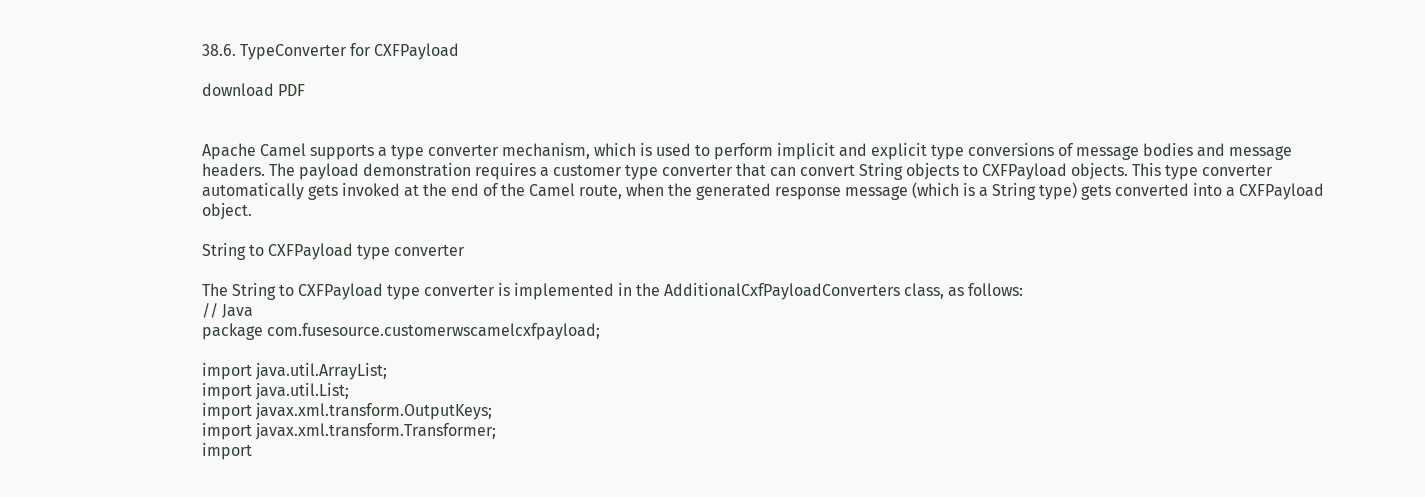38.6. TypeConverter for CXFPayload

download PDF


Apache Camel supports a type converter mechanism, which is used to perform implicit and explicit type conversions of message bodies and message headers. The payload demonstration requires a customer type converter that can convert String objects to CXFPayload objects. This type converter automatically gets invoked at the end of the Camel route, when the generated response message (which is a String type) gets converted into a CXFPayload object.

String to CXFPayload type converter

The String to CXFPayload type converter is implemented in the AdditionalCxfPayloadConverters class, as follows:
// Java
package com.fusesource.customerwscamelcxfpayload;

import java.util.ArrayList;
import java.util.List;
import javax.xml.transform.OutputKeys;
import javax.xml.transform.Transformer;
import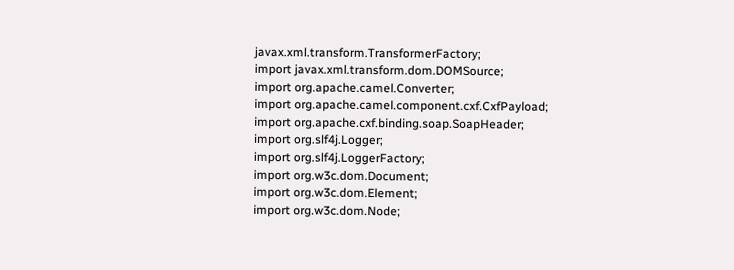javax.xml.transform.TransformerFactory;
import javax.xml.transform.dom.DOMSource;
import org.apache.camel.Converter;
import org.apache.camel.component.cxf.CxfPayload;
import org.apache.cxf.binding.soap.SoapHeader;
import org.slf4j.Logger;
import org.slf4j.LoggerFactory;
import org.w3c.dom.Document;
import org.w3c.dom.Element;
import org.w3c.dom.Node;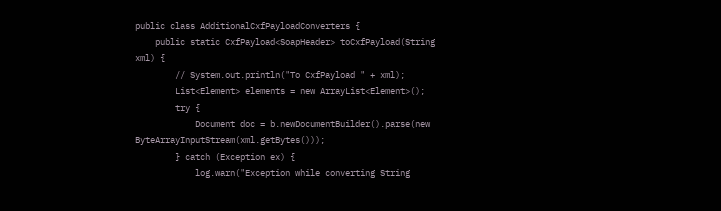public class AdditionalCxfPayloadConverters {
    public static CxfPayload<SoapHeader> toCxfPayload(String xml) {
        // System.out.println("To CxfPayload " + xml);
        List<Element> elements = new ArrayList<Element>();
        try {
            Document doc = b.newDocumentBuilder().parse(new ByteArrayInputStream(xml.getBytes()));
        } catch (Exception ex) {
            log.warn("Exception while converting String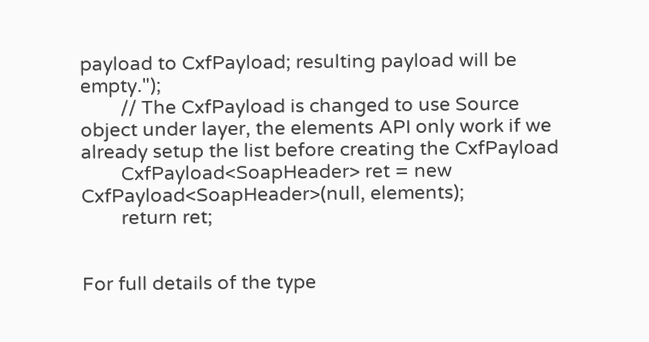payload to CxfPayload; resulting payload will be empty.");
        // The CxfPayload is changed to use Source object under layer, the elements API only work if we already setup the list before creating the CxfPayload
        CxfPayload<SoapHeader> ret = new CxfPayload<SoapHeader>(null, elements);
        return ret;


For full details of the type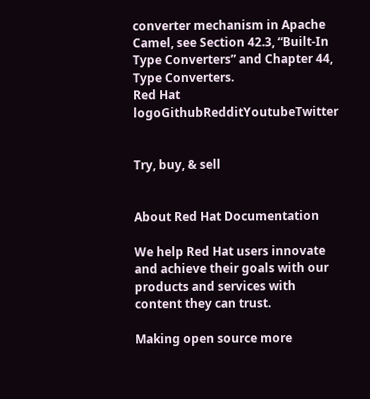converter mechanism in Apache Camel, see Section 42.3, “Built-In Type Converters” and Chapter 44, Type Converters.
Red Hat logoGithubRedditYoutubeTwitter


Try, buy, & sell


About Red Hat Documentation

We help Red Hat users innovate and achieve their goals with our products and services with content they can trust.

Making open source more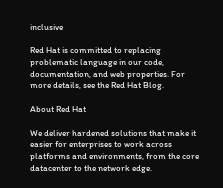inclusive

Red Hat is committed to replacing problematic language in our code, documentation, and web properties. For more details, see the Red Hat Blog.

About Red Hat

We deliver hardened solutions that make it easier for enterprises to work across platforms and environments, from the core datacenter to the network edge.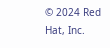© 2024 Red Hat, Inc.